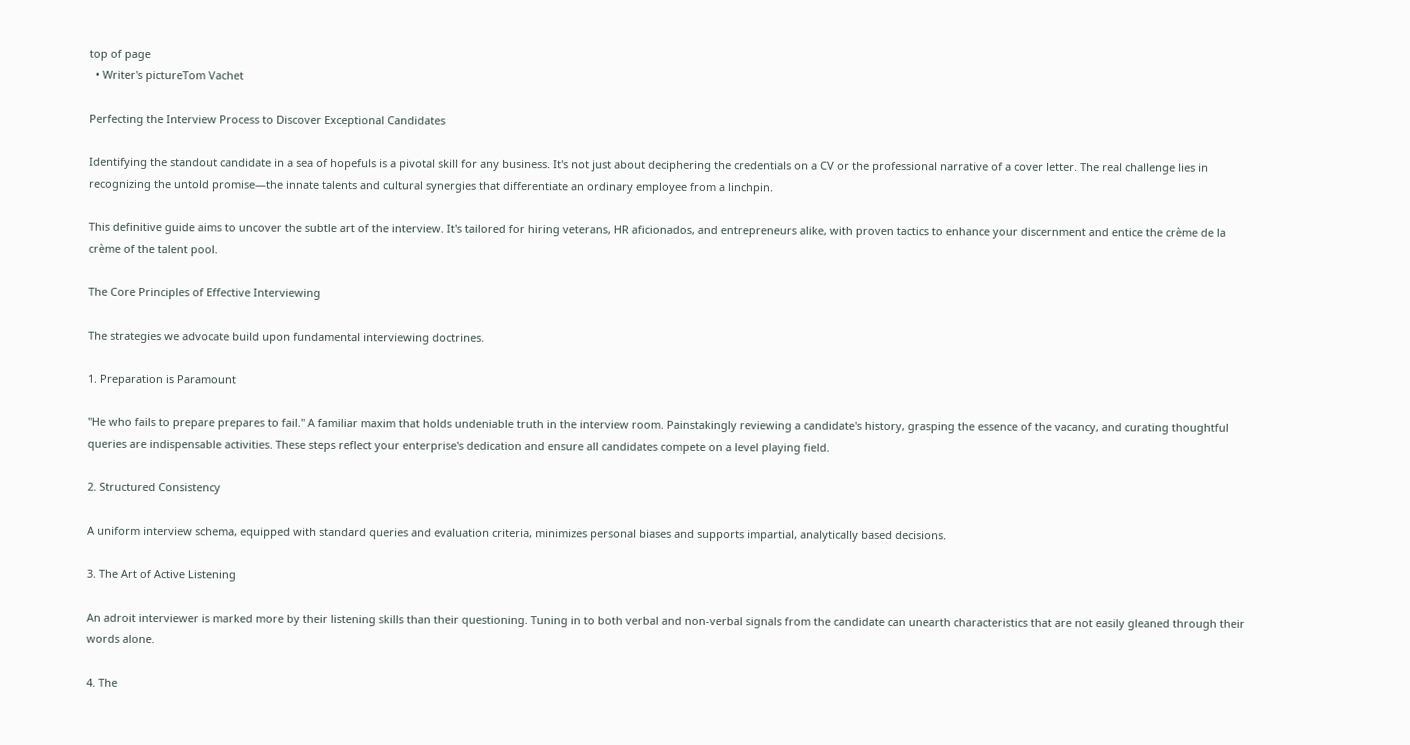top of page
  • Writer's pictureTom Vachet

Perfecting the Interview Process to Discover Exceptional Candidates

Identifying the standout candidate in a sea of hopefuls is a pivotal skill for any business. It's not just about deciphering the credentials on a CV or the professional narrative of a cover letter. The real challenge lies in recognizing the untold promise—the innate talents and cultural synergies that differentiate an ordinary employee from a linchpin.

This definitive guide aims to uncover the subtle art of the interview. It's tailored for hiring veterans, HR aficionados, and entrepreneurs alike, with proven tactics to enhance your discernment and entice the crème de la crème of the talent pool.

The Core Principles of Effective Interviewing

The strategies we advocate build upon fundamental interviewing doctrines.

1. Preparation is Paramount

"He who fails to prepare prepares to fail." A familiar maxim that holds undeniable truth in the interview room. Painstakingly reviewing a candidate's history, grasping the essence of the vacancy, and curating thoughtful queries are indispensable activities. These steps reflect your enterprise's dedication and ensure all candidates compete on a level playing field.

2. Structured Consistency

A uniform interview schema, equipped with standard queries and evaluation criteria, minimizes personal biases and supports impartial, analytically based decisions.

3. The Art of Active Listening

An adroit interviewer is marked more by their listening skills than their questioning. Tuning in to both verbal and non-verbal signals from the candidate can unearth characteristics that are not easily gleaned through their words alone.

4. The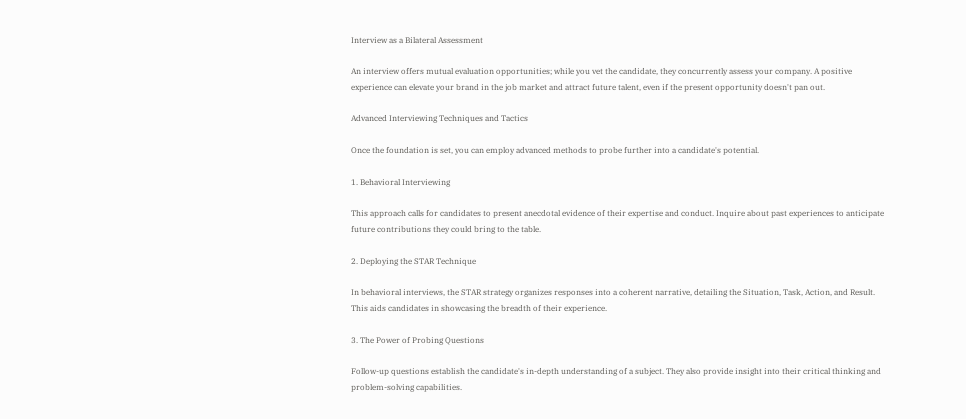Interview as a Bilateral Assessment

An interview offers mutual evaluation opportunities; while you vet the candidate, they concurrently assess your company. A positive experience can elevate your brand in the job market and attract future talent, even if the present opportunity doesn't pan out.

Advanced Interviewing Techniques and Tactics

Once the foundation is set, you can employ advanced methods to probe further into a candidate's potential.

1. Behavioral Interviewing

This approach calls for candidates to present anecdotal evidence of their expertise and conduct. Inquire about past experiences to anticipate future contributions they could bring to the table.

2. Deploying the STAR Technique

In behavioral interviews, the STAR strategy organizes responses into a coherent narrative, detailing the Situation, Task, Action, and Result. This aids candidates in showcasing the breadth of their experience.

3. The Power of Probing Questions

Follow-up questions establish the candidate's in-depth understanding of a subject. They also provide insight into their critical thinking and problem-solving capabilities.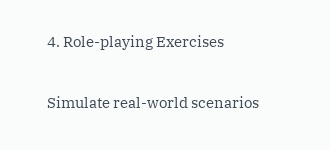4. Role-playing Exercises

Simulate real-world scenarios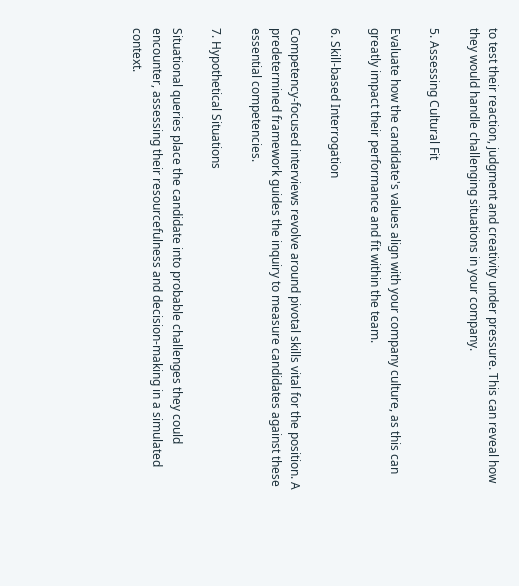to test their reaction, judgment and creativity under pressure. This can reveal how they would handle challenging situations in your company.

5. Assessing Cultural Fit

Evaluate how the candidate's values align with your company culture, as this can greatly impact their performance and fit within the team.

6. Skill-based Interrogation

Competency-focused interviews revolve around pivotal skills vital for the position. A predetermined framework guides the inquiry to measure candidates against these essential competencies.

7. Hypothetical Situations

Situational queries place the candidate into probable challenges they could encounter, assessing their resourcefulness and decision-making in a simulated context.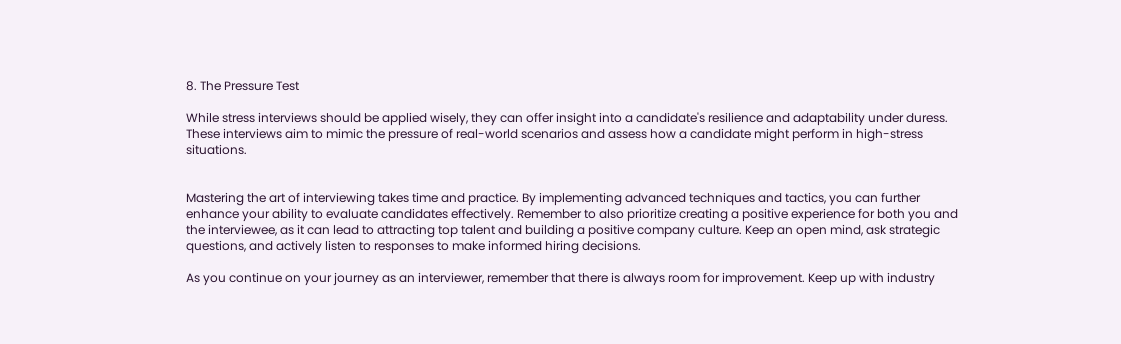8. The Pressure Test

While stress interviews should be applied wisely, they can offer insight into a candidate's resilience and adaptability under duress. These interviews aim to mimic the pressure of real-world scenarios and assess how a candidate might perform in high-stress situations.


Mastering the art of interviewing takes time and practice. By implementing advanced techniques and tactics, you can further enhance your ability to evaluate candidates effectively. Remember to also prioritize creating a positive experience for both you and the interviewee, as it can lead to attracting top talent and building a positive company culture. Keep an open mind, ask strategic questions, and actively listen to responses to make informed hiring decisions.

As you continue on your journey as an interviewer, remember that there is always room for improvement. Keep up with industry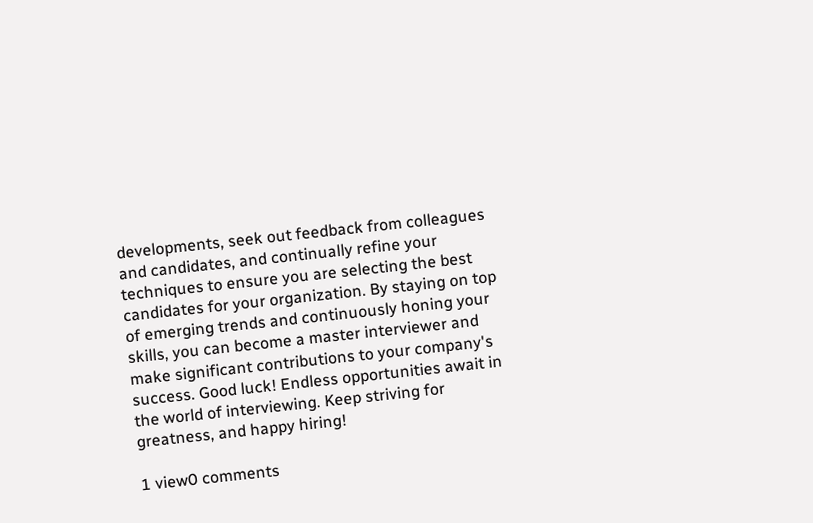developments, seek out feedback from colleagues and candidates, and continually refine your techniques to ensure you are selecting the best candidates for your organization. By staying on top of emerging trends and continuously honing your skills, you can become a master interviewer and make significant contributions to your company's success. Good luck! Endless opportunities await in the world of interviewing. Keep striving for greatness, and happy hiring!

1 view0 comments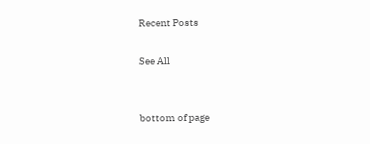Recent Posts

See All


bottom of page